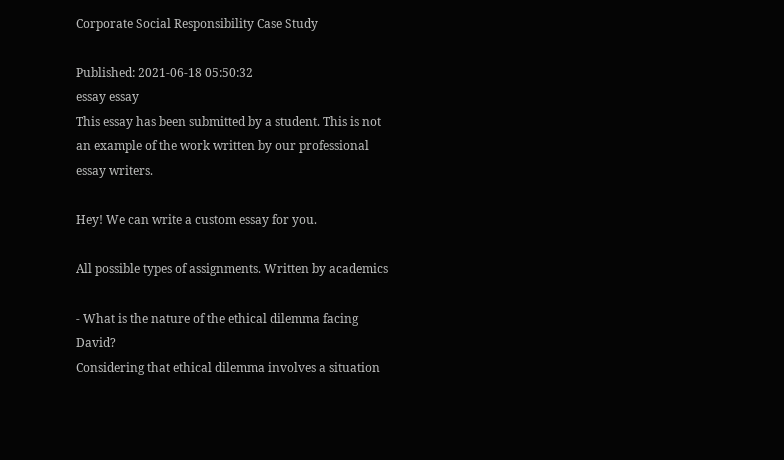Corporate Social Responsibility Case Study

Published: 2021-06-18 05:50:32
essay essay
This essay has been submitted by a student. This is not an example of the work written by our professional essay writers.

Hey! We can write a custom essay for you.

All possible types of assignments. Written by academics

- What is the nature of the ethical dilemma facing David?
Considering that ethical dilemma involves a situation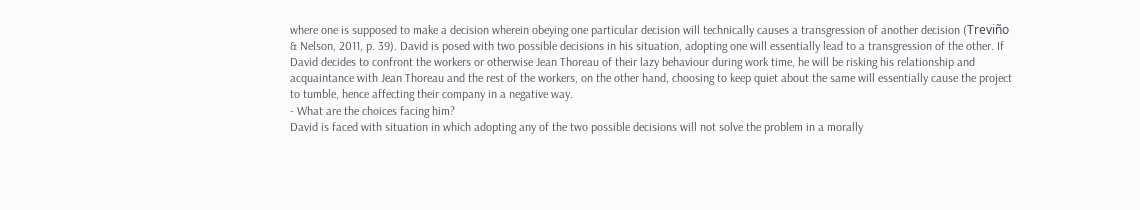where one is supposed to make a decision wherein obeying one particular decision will technically causes a transgression of another decision (Treviño & Nelson, 2011, p. 39). David is posed with two possible decisions in his situation, adopting one will essentially lead to a transgression of the other. If David decides to confront the workers or otherwise Jean Thoreau of their lazy behaviour during work time, he will be risking his relationship and acquaintance with Jean Thoreau and the rest of the workers, on the other hand, choosing to keep quiet about the same will essentially cause the project to tumble, hence affecting their company in a negative way.
- What are the choices facing him?
David is faced with situation in which adopting any of the two possible decisions will not solve the problem in a morally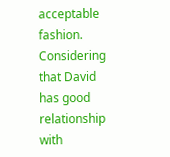acceptable fashion. Considering that David has good relationship with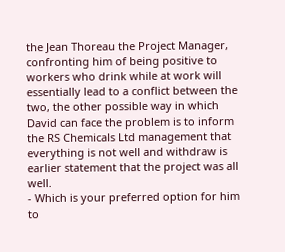the Jean Thoreau the Project Manager, confronting him of being positive to workers who drink while at work will essentially lead to a conflict between the two, the other possible way in which David can face the problem is to inform the RS Chemicals Ltd management that everything is not well and withdraw is earlier statement that the project was all well.
- Which is your preferred option for him to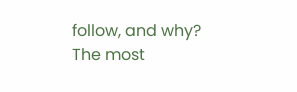follow, and why?
The most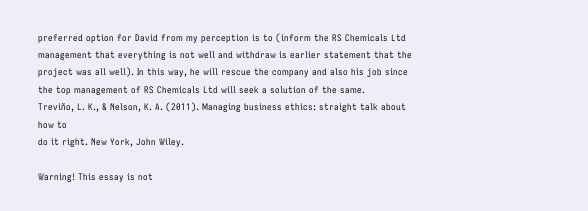preferred option for David from my perception is to (inform the RS Chemicals Ltd management that everything is not well and withdraw is earlier statement that the project was all well). In this way, he will rescue the company and also his job since the top management of RS Chemicals Ltd will seek a solution of the same.
Treviño, L. K., & Nelson, K. A. (2011). Managing business ethics: straight talk about how to
do it right. New York, John Wiley.

Warning! This essay is not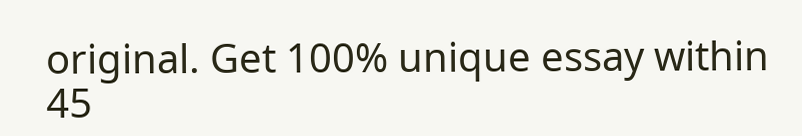original. Get 100% unique essay within 45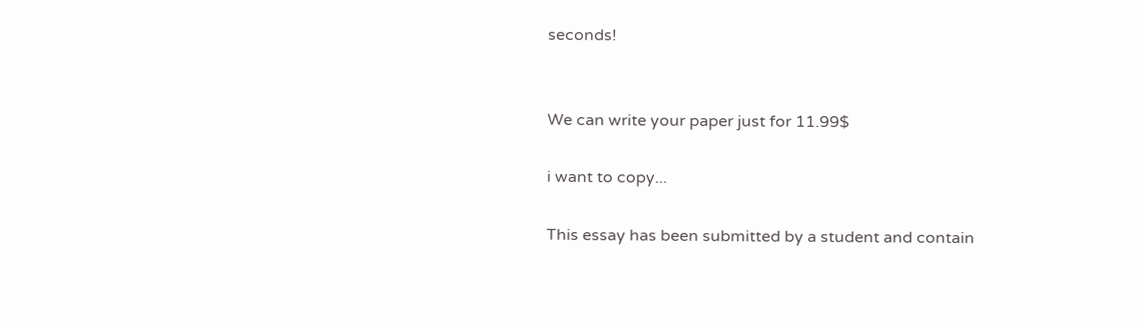seconds!


We can write your paper just for 11.99$

i want to copy...

This essay has been submitted by a student and contain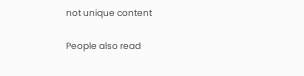not unique content

People also read